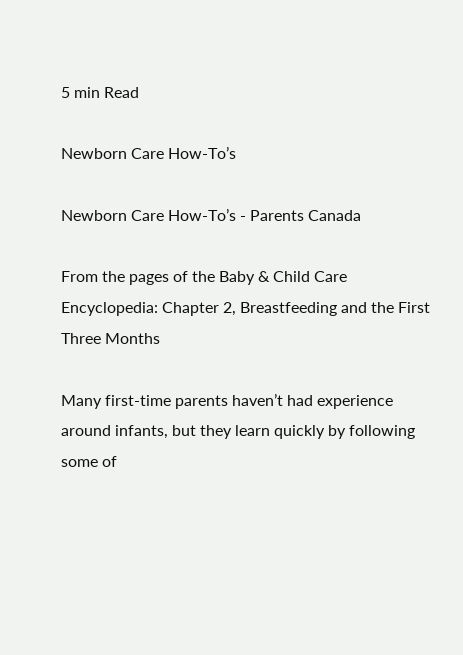5 min Read

Newborn Care How-To’s

Newborn Care How-To’s - Parents Canada

From the pages of the Baby & Child Care Encyclopedia: Chapter 2, Breastfeeding and the First Three Months

Many first-time parents haven’t had experience around infants, but they learn quickly by following some of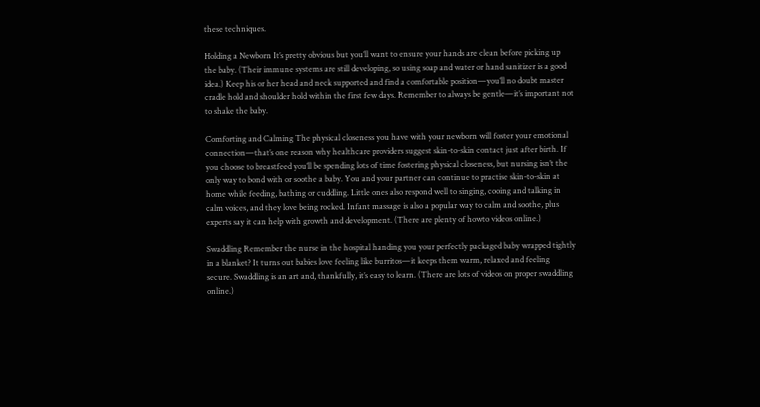these techniques.

Holding a Newborn It’s pretty obvious but you’ll want to ensure your hands are clean before picking up the baby. (Their immune systems are still developing, so using soap and water or hand sanitizer is a good idea.) Keep his or her head and neck supported and find a comfortable position—you’ll no doubt master cradle hold and shoulder hold within the first few days. Remember to always be gentle—it’s important not to shake the baby.

Comforting and Calming The physical closeness you have with your newborn will foster your emotional connection—that’s one reason why healthcare providers suggest skin-to-skin contact just after birth. If you choose to breastfeed you’ll be spending lots of time fostering physical closeness, but nursing isn’t the only way to bond with or soothe a baby. You and your partner can continue to practise skin-to-skin at home while feeding, bathing or cuddling. Little ones also respond well to singing, cooing and talking in calm voices, and they love being rocked. Infant massage is also a popular way to calm and soothe, plus experts say it can help with growth and development. (There are plenty of howto videos online.)

Swaddling Remember the nurse in the hospital handing you your perfectly packaged baby wrapped tightly in a blanket? It turns out babies love feeling like burritos—it keeps them warm, relaxed and feeling secure. Swaddling is an art and, thankfully, it’s easy to learn. (There are lots of videos on proper swaddling online.)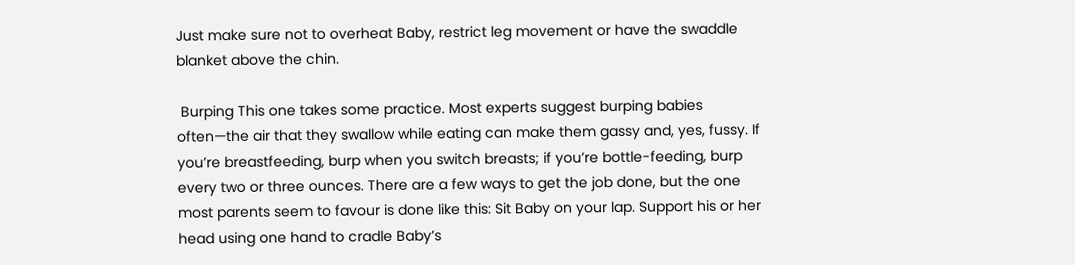Just make sure not to overheat Baby, restrict leg movement or have the swaddle blanket above the chin.

 Burping This one takes some practice. Most experts suggest burping babies often—the air that they swallow while eating can make them gassy and, yes, fussy. If you’re breastfeeding, burp when you switch breasts; if you’re bottle-feeding, burp every two or three ounces. There are a few ways to get the job done, but the one most parents seem to favour is done like this: Sit Baby on your lap. Support his or her head using one hand to cradle Baby’s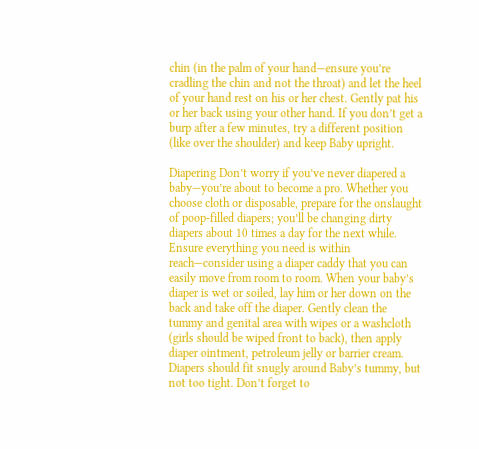chin (in the palm of your hand—ensure you’re cradling the chin and not the throat) and let the heel of your hand rest on his or her chest. Gently pat his or her back using your other hand. If you don’t get a burp after a few minutes, try a different position (like over the shoulder) and keep Baby upright.

Diapering Don’t worry if you’ve never diapered a baby—you’re about to become a pro. Whether you choose cloth or disposable, prepare for the onslaught of poop-filled diapers; you’ll be changing dirty diapers about 10 times a day for the next while. Ensure everything you need is within reach—consider using a diaper caddy that you can easily move from room to room. When your baby’s diaper is wet or soiled, lay him or her down on the back and take off the diaper. Gently clean the tummy and genital area with wipes or a washcloth (girls should be wiped front to back), then apply diaper ointment, petroleum jelly or barrier cream. Diapers should fit snugly around Baby’s tummy, but not too tight. Don’t forget to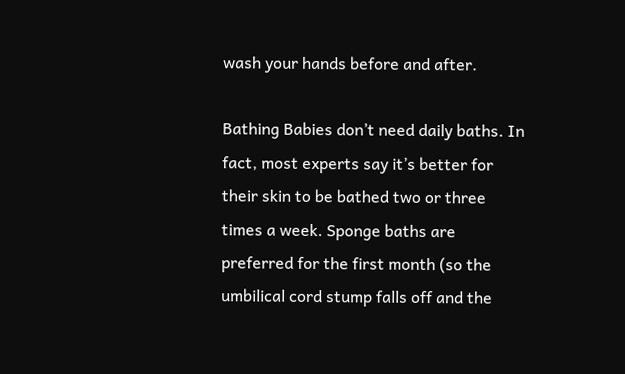wash your hands before and after.

Bathing Babies don’t need daily baths. In fact, most experts say it’s better for their skin to be bathed two or three times a week. Sponge baths are preferred for the first month (so the umbilical cord stump falls off and the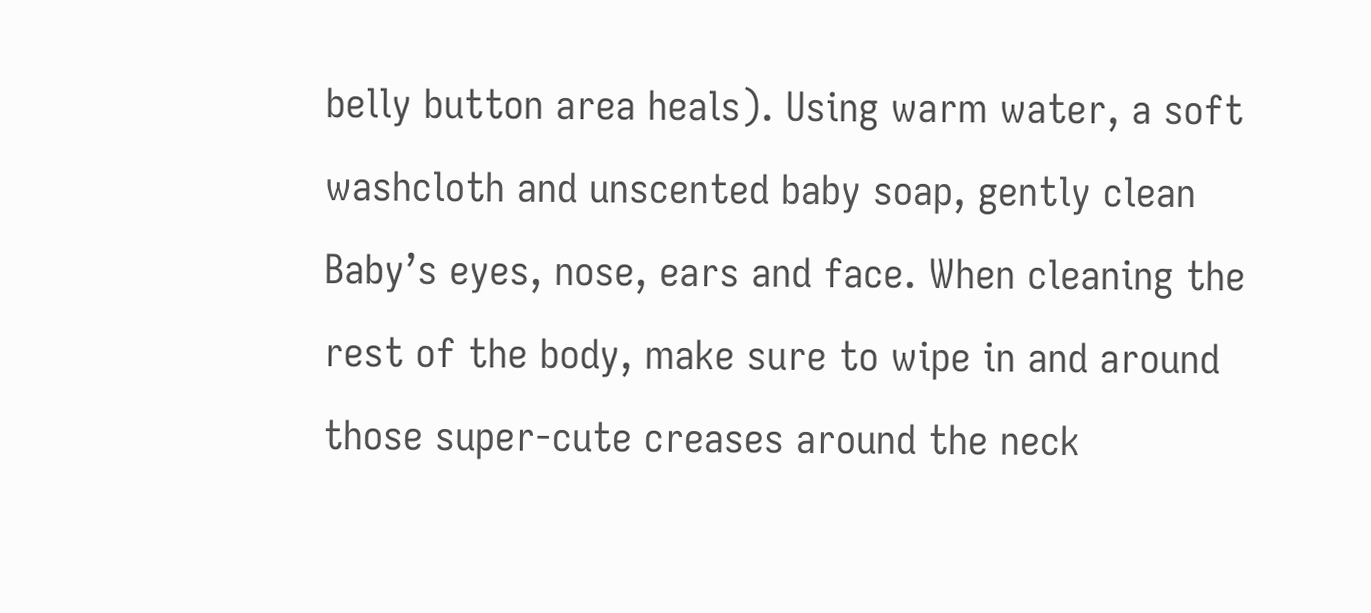belly button area heals). Using warm water, a soft washcloth and unscented baby soap, gently clean Baby’s eyes, nose, ears and face. When cleaning the rest of the body, make sure to wipe in and around those super-cute creases around the neck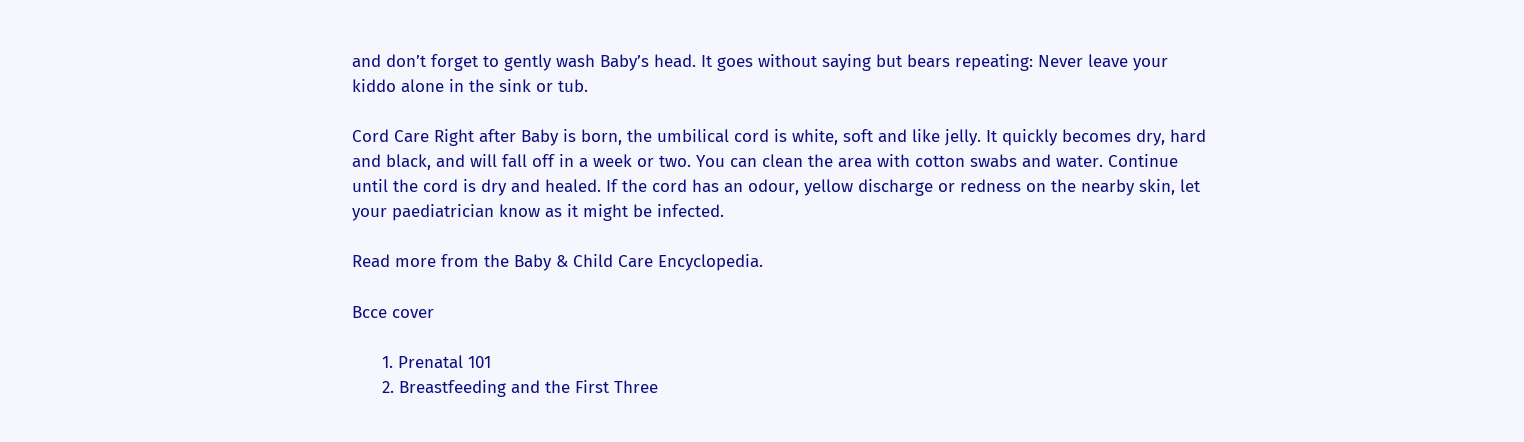and don’t forget to gently wash Baby’s head. It goes without saying but bears repeating: Never leave your kiddo alone in the sink or tub.

Cord Care Right after Baby is born, the umbilical cord is white, soft and like jelly. It quickly becomes dry, hard and black, and will fall off in a week or two. You can clean the area with cotton swabs and water. Continue until the cord is dry and healed. If the cord has an odour, yellow discharge or redness on the nearby skin, let your paediatrician know as it might be infected.

Read more from the Baby & Child Care Encyclopedia.

Bcce cover

      1. Prenatal 101
      2. Breastfeeding and the First Three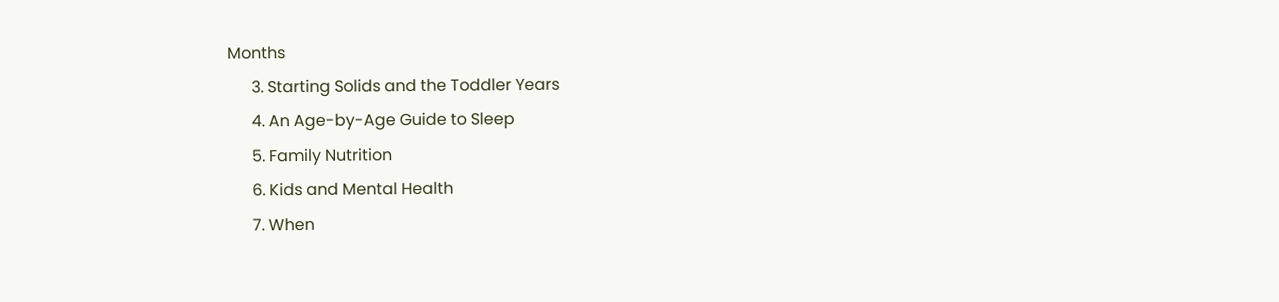Months
      3. Starting Solids and the Toddler Years
      4. An Age-by-Age Guide to Sleep
      5. Family Nutrition
      6. Kids and Mental Health
      7. When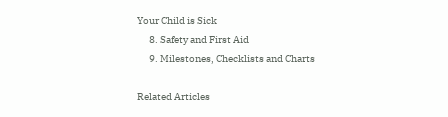Your Child is Sick
      8. Safety and First Aid
      9. Milestones, Checklists and Charts

Related Articles